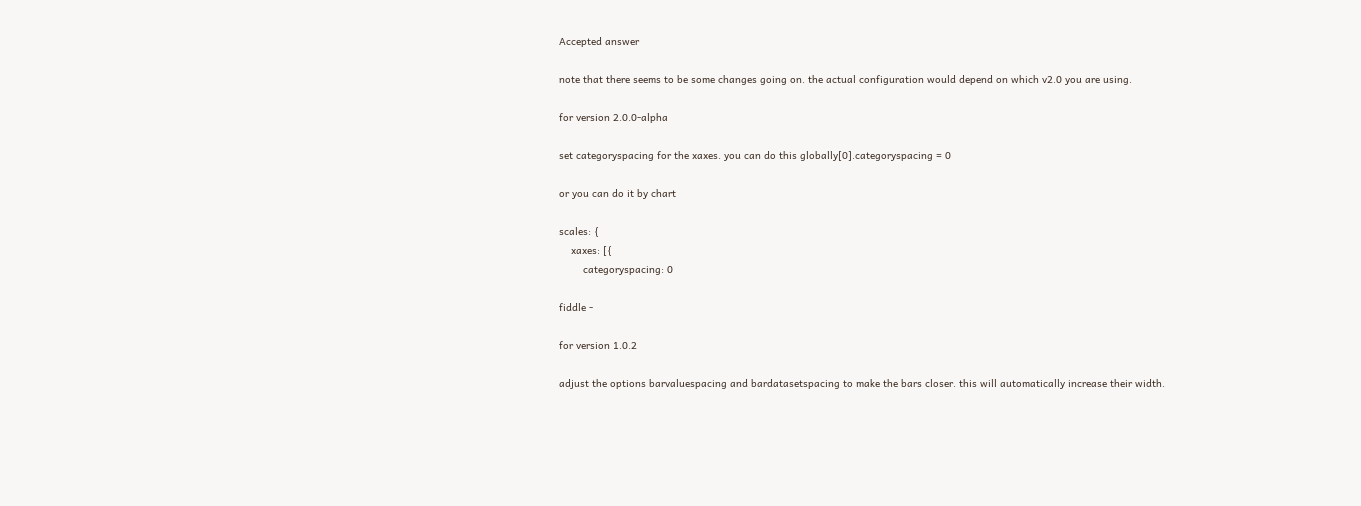Accepted answer

note that there seems to be some changes going on. the actual configuration would depend on which v2.0 you are using.

for version 2.0.0-alpha

set categoryspacing for the xaxes. you can do this globally[0].categoryspacing = 0

or you can do it by chart

scales: {
    xaxes: [{
        categoryspacing: 0

fiddle -

for version 1.0.2

adjust the options barvaluespacing and bardatasetspacing to make the bars closer. this will automatically increase their width.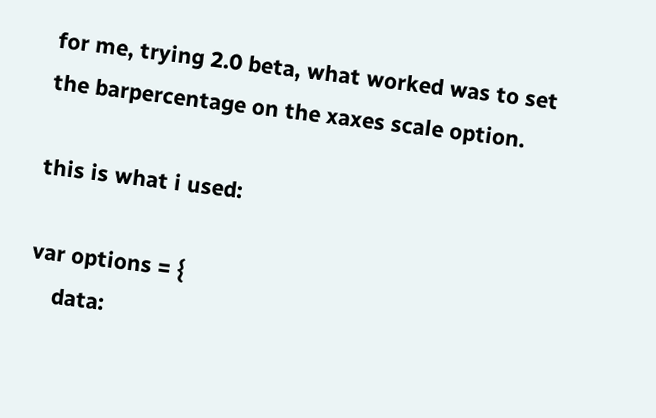for me, trying 2.0 beta, what worked was to set the barpercentage on the xaxes scale option.

this is what i used:

var options = {
    data: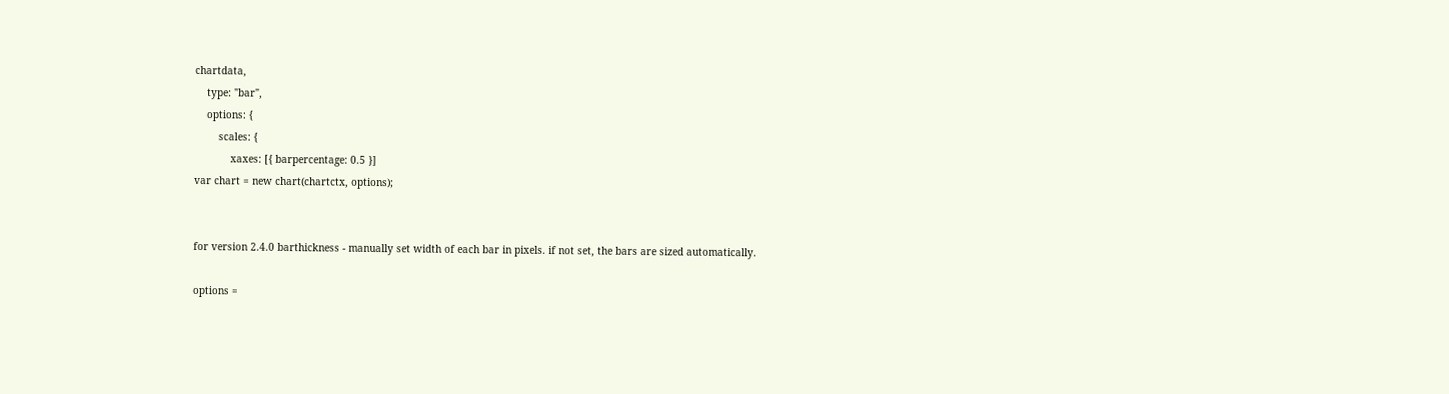chartdata,
    type: "bar",
    options: {
        scales: {
            xaxes: [{ barpercentage: 0.5 }]
var chart = new chart(chartctx, options);


for version 2.4.0 barthickness - manually set width of each bar in pixels. if not set, the bars are sized automatically.

options =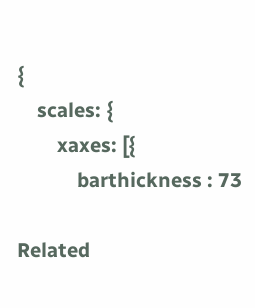{
    scales: {
        xaxes: [{
            barthickness : 73

Related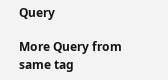Query

More Query from same tag